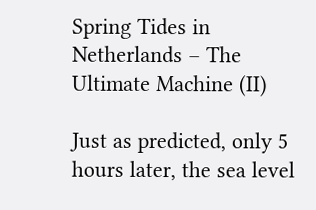Spring Tides in Netherlands – The Ultimate Machine (II)

Just as predicted, only 5 hours later, the sea level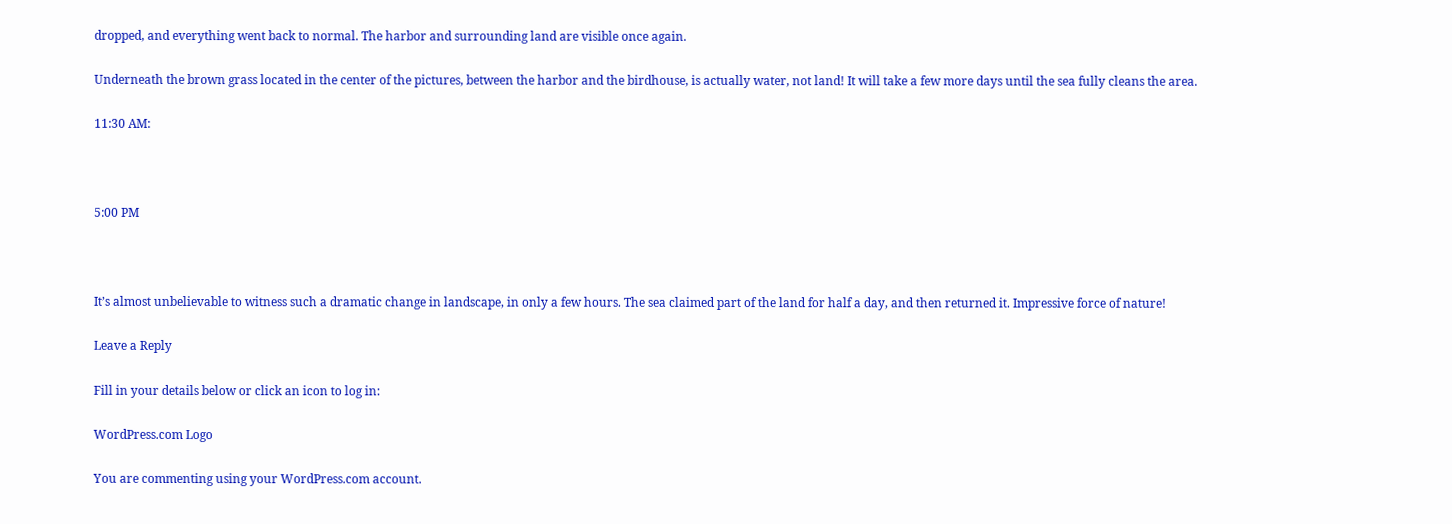dropped, and everything went back to normal. The harbor and surrounding land are visible once again.

Underneath the brown grass located in the center of the pictures, between the harbor and the birdhouse, is actually water, not land! It will take a few more days until the sea fully cleans the area.

11:30 AM:



5:00 PM



It’s almost unbelievable to witness such a dramatic change in landscape, in only a few hours. The sea claimed part of the land for half a day, and then returned it. Impressive force of nature!

Leave a Reply

Fill in your details below or click an icon to log in:

WordPress.com Logo

You are commenting using your WordPress.com account.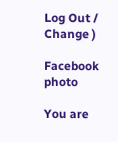Log Out /  Change )

Facebook photo

You are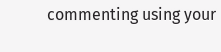commenting using your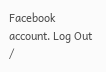Facebook account. Log Out /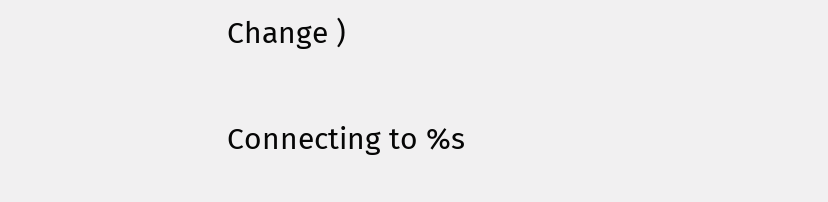Change )

Connecting to %s